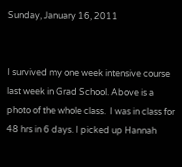Sunday, January 16, 2011


I survived my one week intensive course last week in Grad School. Above is a photo of the whole class.  I was in class for 48 hrs in 6 days. I picked up Hannah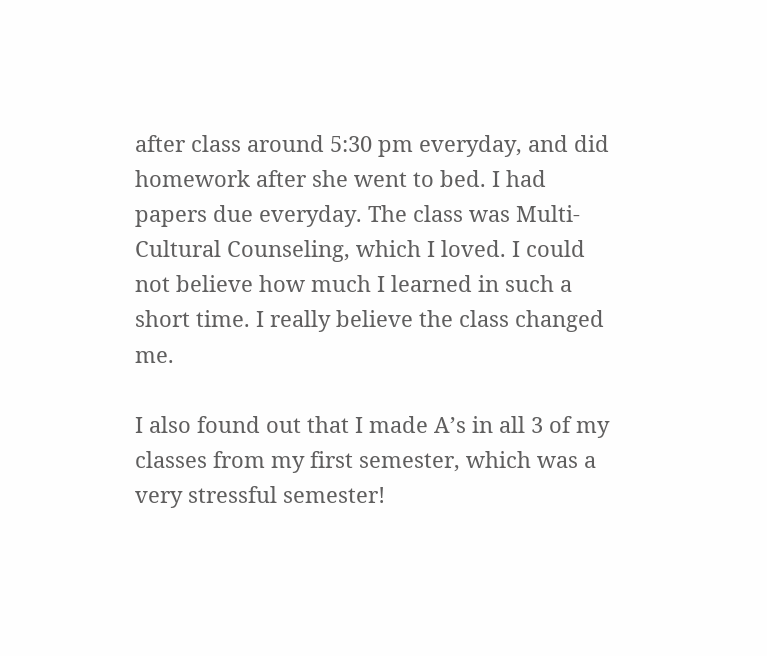after class around 5:30 pm everyday, and did homework after she went to bed. I had papers due everyday. The class was Multi-Cultural Counseling, which I loved. I could not believe how much I learned in such a short time. I really believe the class changed me.

I also found out that I made A’s in all 3 of my classes from my first semester, which was a very stressful semester!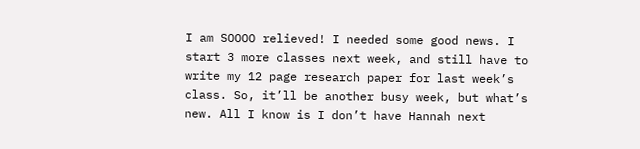I am SOOOO relieved! I needed some good news. I start 3 more classes next week, and still have to write my 12 page research paper for last week’s class. So, it’ll be another busy week, but what’s new. All I know is I don’t have Hannah next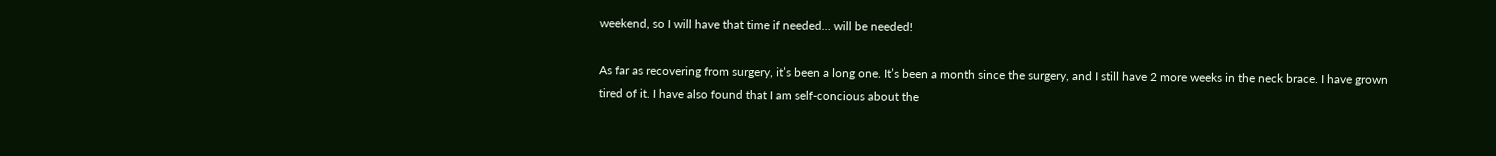weekend, so I will have that time if needed… will be needed!

As far as recovering from surgery, it’s been a long one. It’s been a month since the surgery, and I still have 2 more weeks in the neck brace. I have grown tired of it. I have also found that I am self-concious about the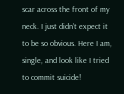scar across the front of my neck. I just didn’t expect it to be so obvious. Here I am, single, and look like I tried to commit suicide!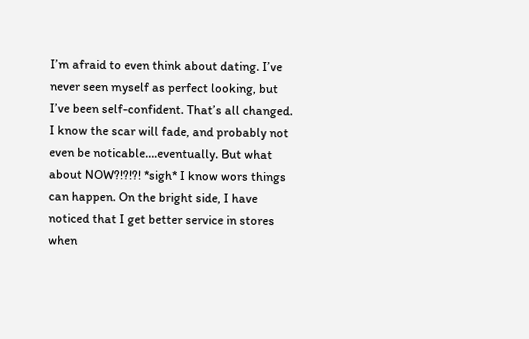I’m afraid to even think about dating. I’ve never seen myself as perfect looking, but I’ve been self-confident. That’s all changed. I know the scar will fade, and probably not even be noticable….eventually. But what about NOW?!?!?! *sigh* I know wors things can happen. On the bright side, I have noticed that I get better service in stores when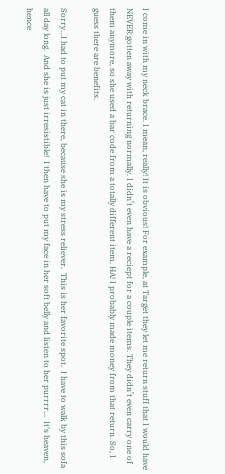I come in with my neck brace. I mean, really! It is obvious! For example, at Target they let me return stuff that I would have NEVER gotten away with returning normally. I didn’t even have a reciept for a couple items. They didn’t even carry one of them anymore, so she used a bar code from a totally different item. HA! I probably made money from that return. So, I guess there are benefits.

Sorry...I had to put my cat in there, because she is my stress reliever.  This is her favorite spot.  I have to walk by this sofa all day long.  And she is just irresistible!  I then have to put my face in her soft belly and listen to her purrrr...  It's heaven, hence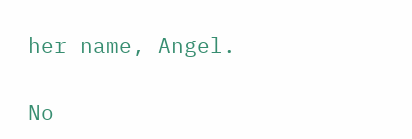her name, Angel.

No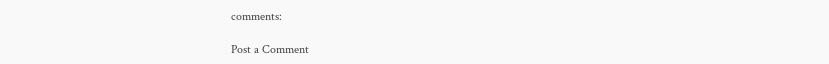comments:

Post a Comment